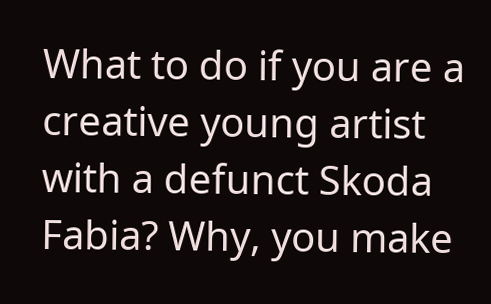What to do if you are a creative young artist with a defunct Skoda Fabia? Why, you make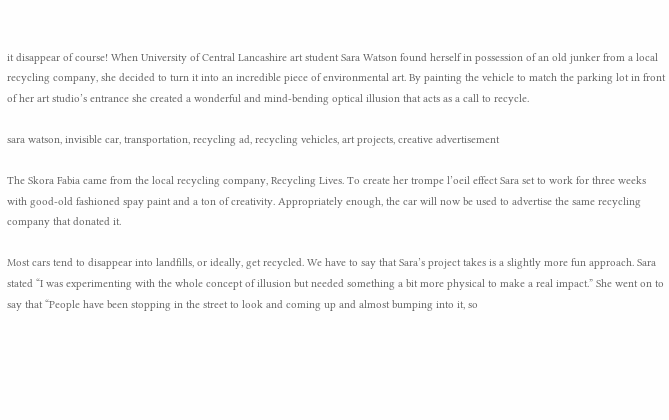it disappear of course! When University of Central Lancashire art student Sara Watson found herself in possession of an old junker from a local recycling company, she decided to turn it into an incredible piece of environmental art. By painting the vehicle to match the parking lot in front of her art studio’s entrance she created a wonderful and mind-bending optical illusion that acts as a call to recycle.

sara watson, invisible car, transportation, recycling ad, recycling vehicles, art projects, creative advertisement

The Skora Fabia came from the local recycling company, Recycling Lives. To create her trompe l’oeil effect Sara set to work for three weeks with good-old fashioned spay paint and a ton of creativity. Appropriately enough, the car will now be used to advertise the same recycling company that donated it.

Most cars tend to disappear into landfills, or ideally, get recycled. We have to say that Sara’s project takes is a slightly more fun approach. Sara stated “I was experimenting with the whole concept of illusion but needed something a bit more physical to make a real impact.” She went on to say that “People have been stopping in the street to look and coming up and almost bumping into it, so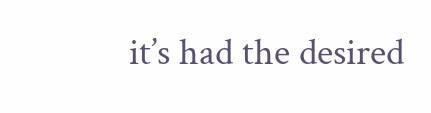it’s had the desired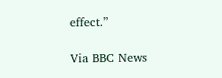effect.”

Via BBC News